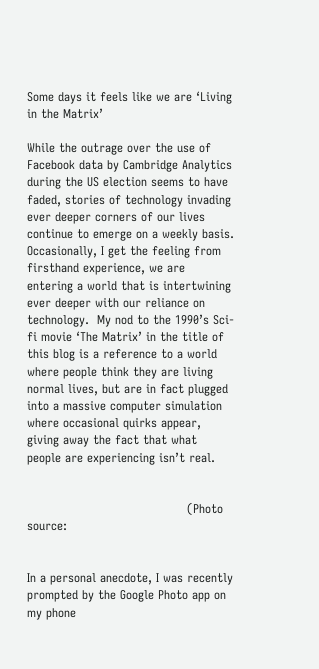Some days it feels like we are ‘Living in the Matrix’

While the outrage over the use of Facebook data by Cambridge Analytics during the US election seems to have faded, stories of technology invading ever deeper corners of our lives continue to emerge on a weekly basis.  Occasionally, I get the feeling from firsthand experience, we are entering a world that is intertwining ever deeper with our reliance on technology.  My nod to the 1990’s Sci-fi movie ‘The Matrix’ in the title of this blog is a reference to a world where people think they are living normal lives, but are in fact plugged into a massive computer simulation where occasional quirks appear, giving away the fact that what people are experiencing isn’t real.


                                        (Photo source:


In a personal anecdote, I was recently prompted by the Google Photo app on my phone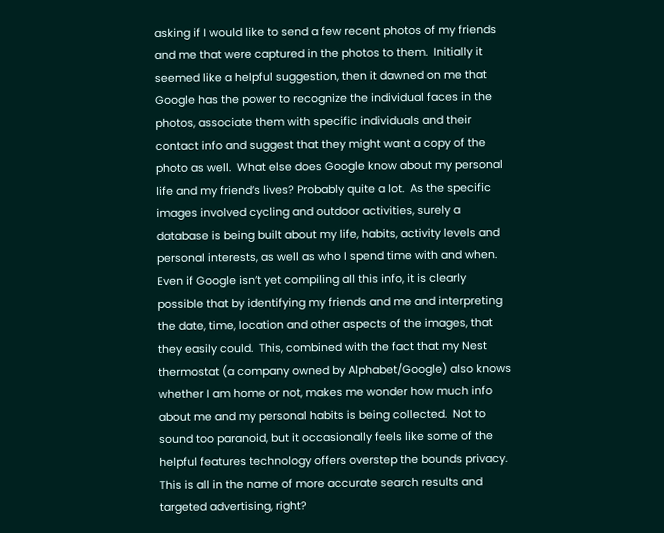asking if I would like to send a few recent photos of my friends and me that were captured in the photos to them.  Initially it seemed like a helpful suggestion, then it dawned on me that Google has the power to recognize the individual faces in the photos, associate them with specific individuals and their contact info and suggest that they might want a copy of the photo as well.  What else does Google know about my personal life and my friend’s lives? Probably quite a lot.  As the specific images involved cycling and outdoor activities, surely a database is being built about my life, habits, activity levels and personal interests, as well as who I spend time with and when.  Even if Google isn’t yet compiling all this info, it is clearly possible that by identifying my friends and me and interpreting the date, time, location and other aspects of the images, that they easily could.  This, combined with the fact that my Nest thermostat (a company owned by Alphabet/Google) also knows whether I am home or not, makes me wonder how much info about me and my personal habits is being collected.  Not to sound too paranoid, but it occasionally feels like some of the helpful features technology offers overstep the bounds privacy.  This is all in the name of more accurate search results and targeted advertising, right?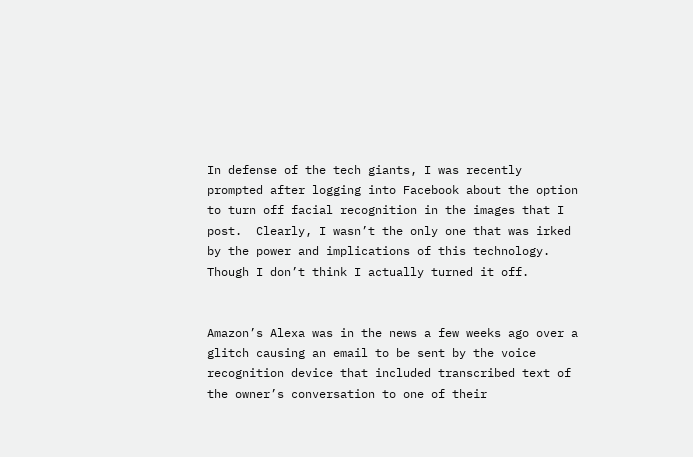In defense of the tech giants, I was recently prompted after logging into Facebook about the option to turn off facial recognition in the images that I post.  Clearly, I wasn’t the only one that was irked by the power and implications of this technology.  Though I don’t think I actually turned it off.


Amazon’s Alexa was in the news a few weeks ago over a glitch causing an email to be sent by the voice recognition device that included transcribed text of the owner’s conversation to one of their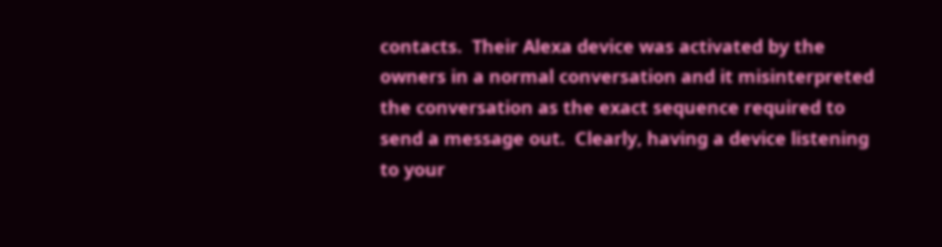contacts.  Their Alexa device was activated by the owners in a normal conversation and it misinterpreted the conversation as the exact sequence required to send a message out.  Clearly, having a device listening to your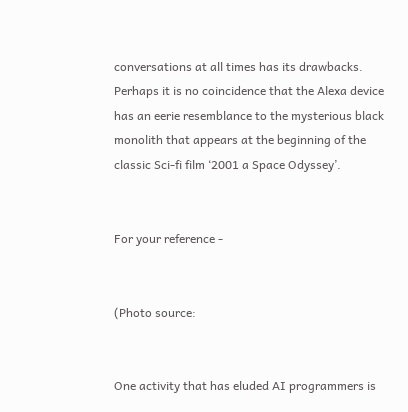conversations at all times has its drawbacks.  Perhaps it is no coincidence that the Alexa device has an eerie resemblance to the mysterious black monolith that appears at the beginning of the classic Sci-fi film ‘2001 a Space Odyssey’.


For your reference -


(Photo source:


One activity that has eluded AI programmers is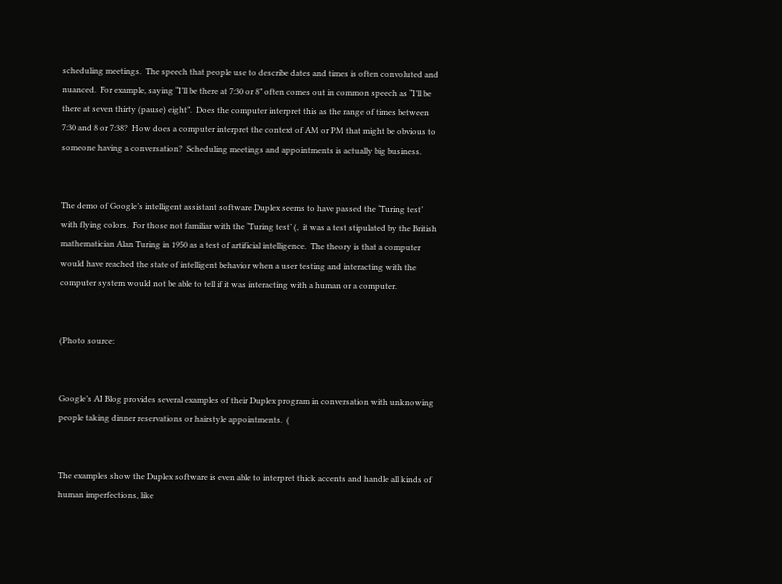scheduling meetings.  The speech that people use to describe dates and times is often convoluted and nuanced.  For example, saying “I’ll be there at 7:30 or 8” often comes out in common speech as “I’ll be there at seven thirty (pause) eight”.  Does the computer interpret this as the range of times between 7:30 and 8 or 7:38?  How does a computer interpret the context of AM or PM that might be obvious to someone having a conversation?  Scheduling meetings and appointments is actually big business.


The demo of Google’s intelligent assistant software Duplex seems to have passed the ‘Turing test’ with flying colors.  For those not familiar with the ‘Turing test’ (,  it was a test stipulated by the British mathematician Alan Turing in 1950 as a test of artificial intelligence.  The theory is that a computer would have reached the state of intelligent behavior when a user testing and interacting with the computer system would not be able to tell if it was interacting with a human or a computer.


(Photo source:


Google’s AI Blog provides several examples of their Duplex program in conversation with unknowing people taking dinner reservations or hairstyle appointments.  (


The examples show the Duplex software is even able to interpret thick accents and handle all kinds of human imperfections, like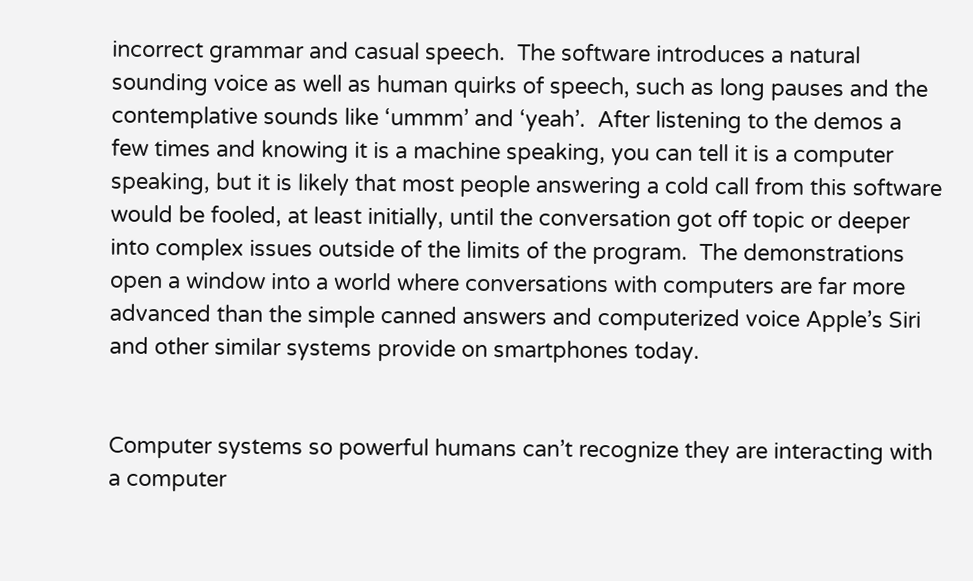incorrect grammar and casual speech.  The software introduces a natural sounding voice as well as human quirks of speech, such as long pauses and the contemplative sounds like ‘ummm’ and ‘yeah’.  After listening to the demos a few times and knowing it is a machine speaking, you can tell it is a computer speaking, but it is likely that most people answering a cold call from this software would be fooled, at least initially, until the conversation got off topic or deeper into complex issues outside of the limits of the program.  The demonstrations open a window into a world where conversations with computers are far more advanced than the simple canned answers and computerized voice Apple’s Siri and other similar systems provide on smartphones today.


Computer systems so powerful humans can’t recognize they are interacting with a computer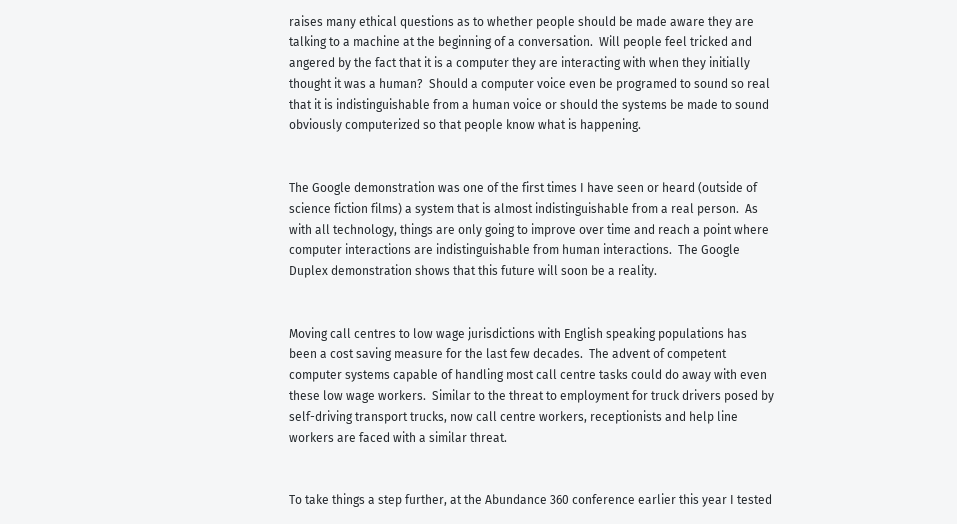raises many ethical questions as to whether people should be made aware they are talking to a machine at the beginning of a conversation.  Will people feel tricked and angered by the fact that it is a computer they are interacting with when they initially thought it was a human?  Should a computer voice even be programed to sound so real that it is indistinguishable from a human voice or should the systems be made to sound obviously computerized so that people know what is happening.


The Google demonstration was one of the first times I have seen or heard (outside of science fiction films) a system that is almost indistinguishable from a real person.  As with all technology, things are only going to improve over time and reach a point where computer interactions are indistinguishable from human interactions.  The Google Duplex demonstration shows that this future will soon be a reality.


Moving call centres to low wage jurisdictions with English speaking populations has been a cost saving measure for the last few decades.  The advent of competent computer systems capable of handling most call centre tasks could do away with even these low wage workers.  Similar to the threat to employment for truck drivers posed by self-driving transport trucks, now call centre workers, receptionists and help line workers are faced with a similar threat.


To take things a step further, at the Abundance 360 conference earlier this year I tested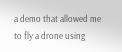a demo that allowed me to fly a drone using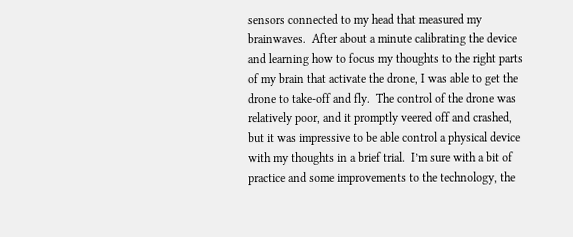sensors connected to my head that measured my brainwaves.  After about a minute calibrating the device and learning how to focus my thoughts to the right parts of my brain that activate the drone, I was able to get the drone to take-off and fly.  The control of the drone was relatively poor, and it promptly veered off and crashed, but it was impressive to be able control a physical device with my thoughts in a brief trial.  I’m sure with a bit of practice and some improvements to the technology, the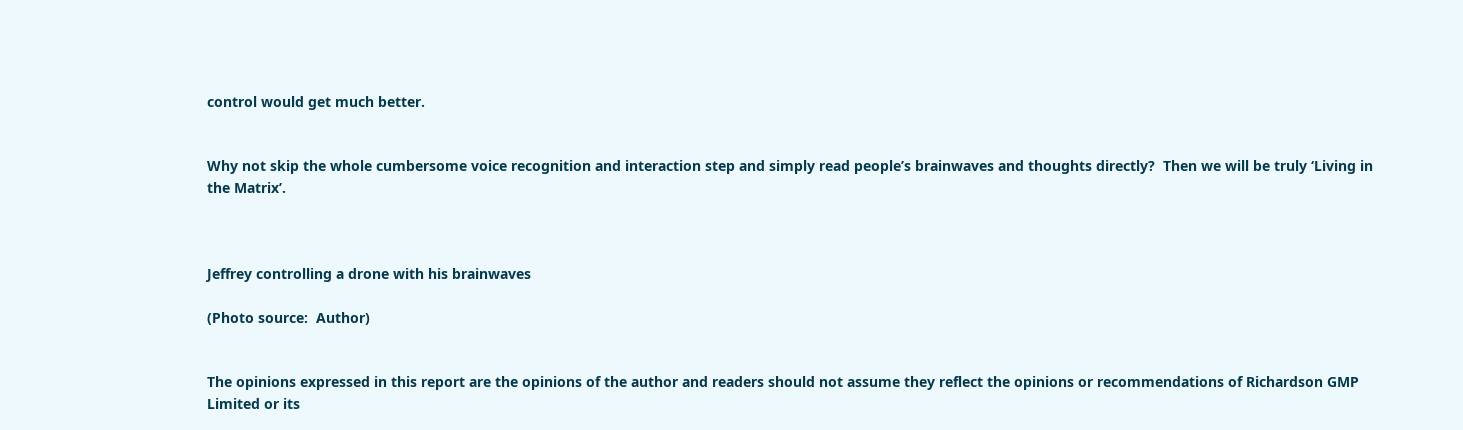control would get much better.


Why not skip the whole cumbersome voice recognition and interaction step and simply read people’s brainwaves and thoughts directly?  Then we will be truly ‘Living in the Matrix’.



Jeffrey controlling a drone with his brainwaves

(Photo source:  Author)


The opinions expressed in this report are the opinions of the author and readers should not assume they reflect the opinions or recommendations of Richardson GMP Limited or its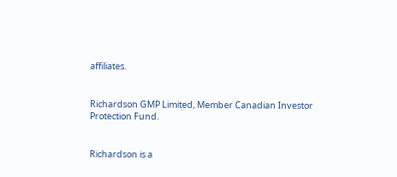affiliates.


Richardson GMP Limited, Member Canadian Investor Protection Fund.


Richardson is a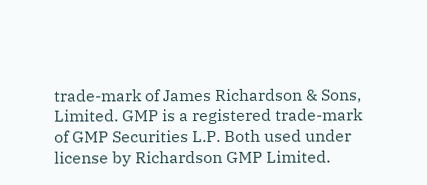trade-mark of James Richardson & Sons, Limited. GMP is a registered trade-mark of GMP Securities L.P. Both used under license by Richardson GMP Limited.